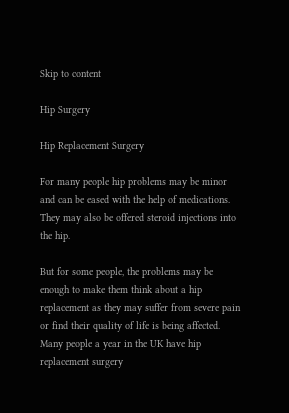Skip to content

Hip Surgery

Hip Replacement Surgery

For many people hip problems may be minor and can be eased with the help of medications. They may also be offered steroid injections into the hip.

But for some people, the problems may be enough to make them think about a hip replacement as they may suffer from severe pain or find their quality of life is being affected.  Many people a year in the UK have hip replacement surgery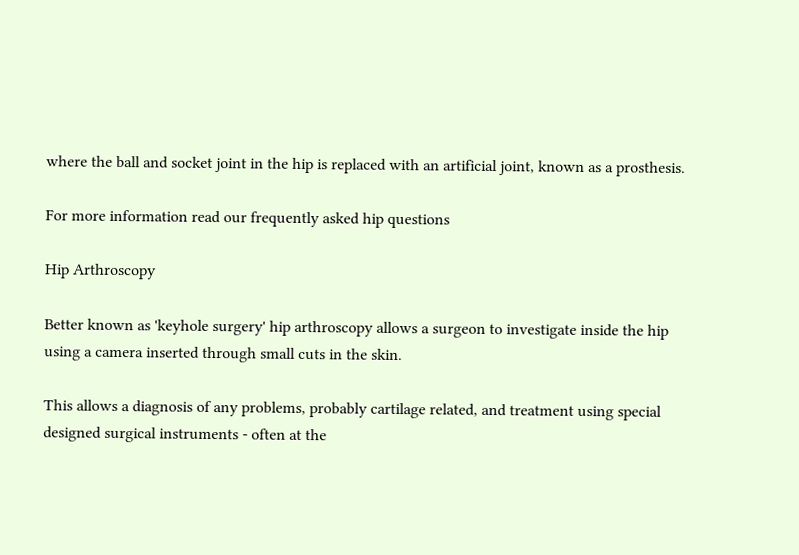where the ball and socket joint in the hip is replaced with an artificial joint, known as a prosthesis.

For more information read our frequently asked hip questions

Hip Arthroscopy

Better known as 'keyhole surgery' hip arthroscopy allows a surgeon to investigate inside the hip using a camera inserted through small cuts in the skin.

This allows a diagnosis of any problems, probably cartilage related, and treatment using special designed surgical instruments - often at the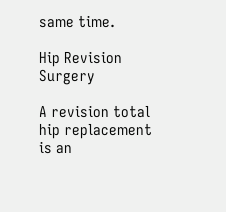same time.

Hip Revision Surgery

A revision total hip replacement is an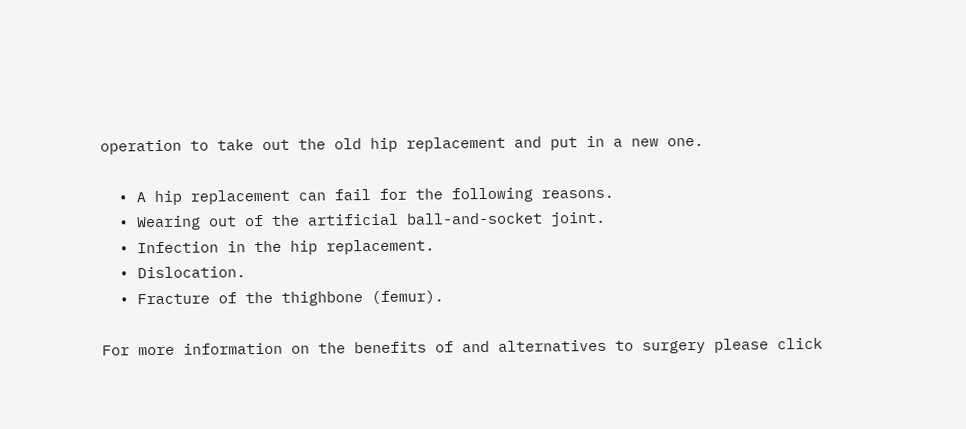operation to take out the old hip replacement and put in a new one.

  • A hip replacement can fail for the following reasons.
  • Wearing out of the artificial ball-and-socket joint.
  • Infection in the hip replacement.
  • Dislocation.
  • Fracture of the thighbone (femur).

For more information on the benefits of and alternatives to surgery please click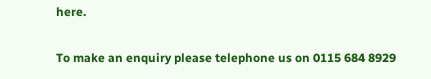here.

To make an enquiry please telephone us on 0115 684 8929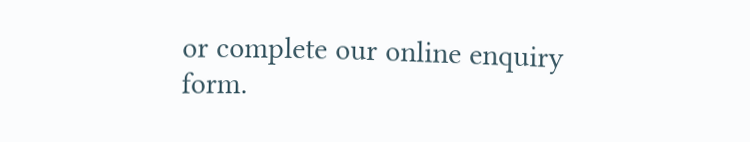or complete our online enquiry form.